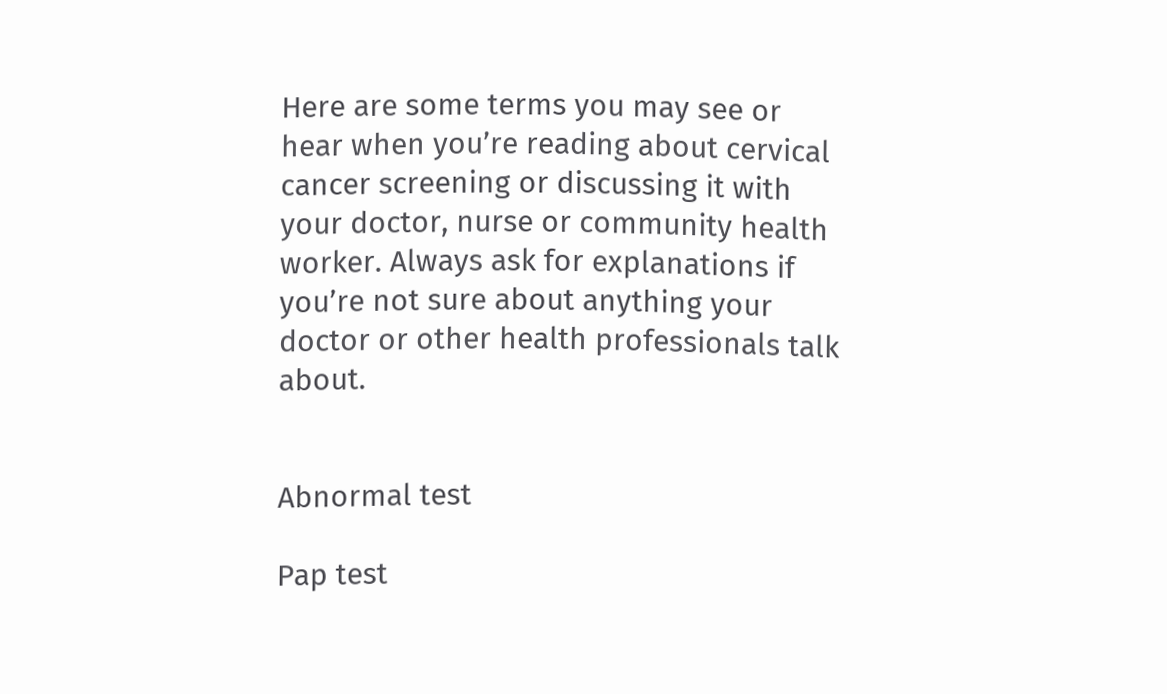Here are some terms you may see or hear when you’re reading about cervical cancer screening or discussing it with your doctor, nurse or community health worker. Always ask for explanations if you’re not sure about anything your doctor or other health professionals talk about.


Abnormal test

Pap test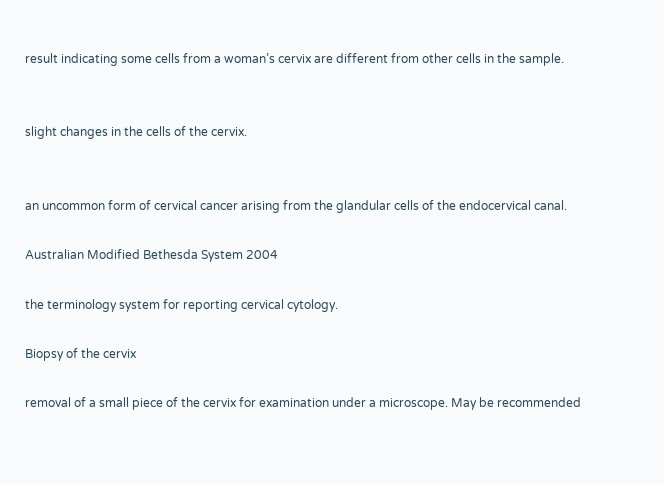result indicating some cells from a woman’s cervix are different from other cells in the sample.


slight changes in the cells of the cervix.


an uncommon form of cervical cancer arising from the glandular cells of the endocervical canal.

Australian Modified Bethesda System 2004

the terminology system for reporting cervical cytology.

Biopsy of the cervix

removal of a small piece of the cervix for examination under a microscope. May be recommended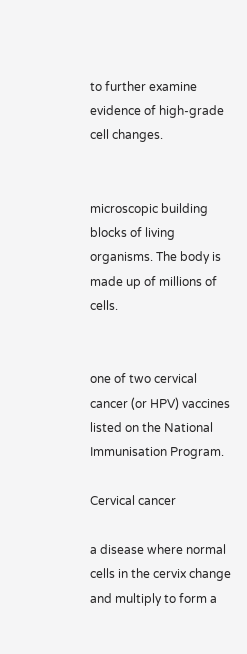to further examine evidence of high-grade cell changes.


microscopic building blocks of living organisms. The body is made up of millions of cells.


one of two cervical cancer (or HPV) vaccines listed on the National Immunisation Program.

Cervical cancer

a disease where normal cells in the cervix change and multiply to form a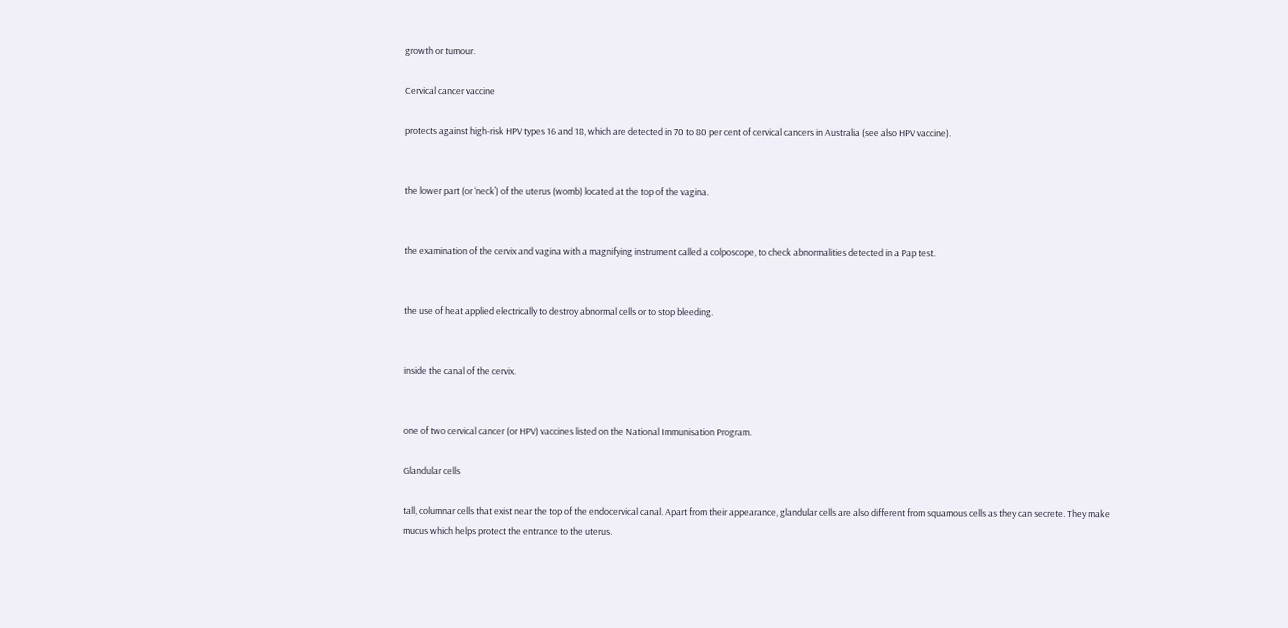growth or tumour.

Cervical cancer vaccine

protects against high-risk HPV types 16 and 18, which are detected in 70 to 80 per cent of cervical cancers in Australia (see also HPV vaccine).


the lower part (or ‘neck’) of the uterus (womb) located at the top of the vagina.


the examination of the cervix and vagina with a magnifying instrument called a colposcope, to check abnormalities detected in a Pap test.


the use of heat applied electrically to destroy abnormal cells or to stop bleeding.


inside the canal of the cervix.


one of two cervical cancer (or HPV) vaccines listed on the National Immunisation Program.

Glandular cells

tall, columnar cells that exist near the top of the endocervical canal. Apart from their appearance, glandular cells are also different from squamous cells as they can secrete. They make mucus which helps protect the entrance to the uterus.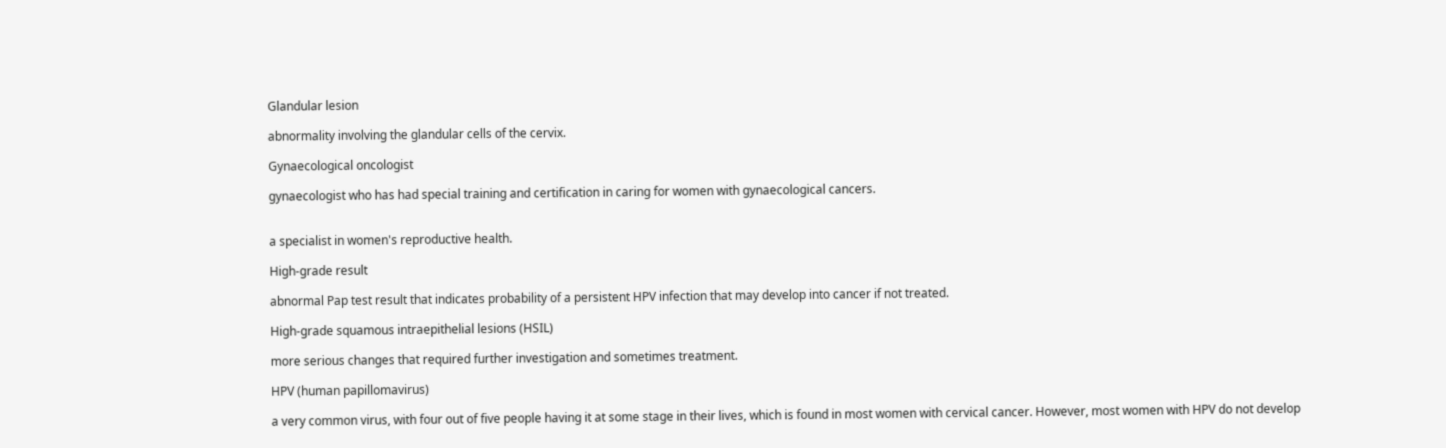Glandular lesion

abnormality involving the glandular cells of the cervix.

Gynaecological oncologist

gynaecologist who has had special training and certification in caring for women with gynaecological cancers.


a specialist in women's reproductive health.

High-grade result

abnormal Pap test result that indicates probability of a persistent HPV infection that may develop into cancer if not treated.

High-grade squamous intraepithelial lesions (HSIL)

more serious changes that required further investigation and sometimes treatment.

HPV (human papillomavirus)

a very common virus, with four out of five people having it at some stage in their lives, which is found in most women with cervical cancer. However, most women with HPV do not develop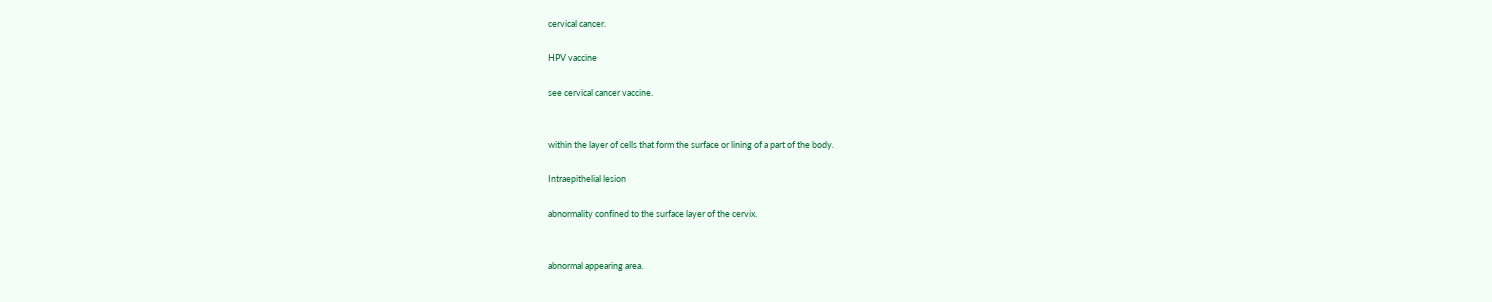cervical cancer.

HPV vaccine

see cervical cancer vaccine.


within the layer of cells that form the surface or lining of a part of the body.

Intraepithelial lesion

abnormality confined to the surface layer of the cervix.


abnormal appearing area.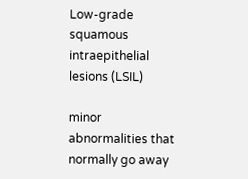Low-grade squamous intraepithelial lesions (LSIL)

minor abnormalities that normally go away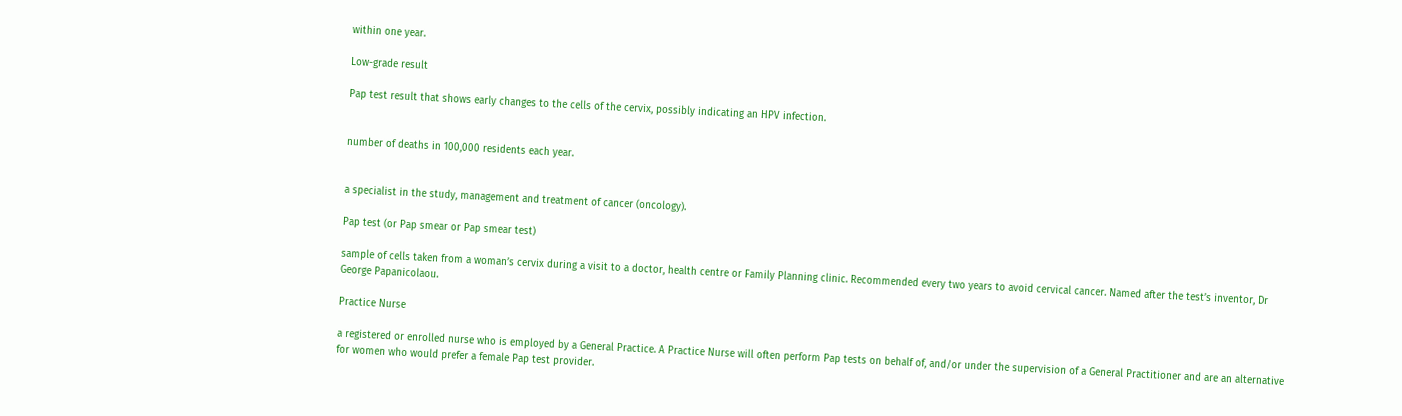within one year.

Low-grade result

Pap test result that shows early changes to the cells of the cervix, possibly indicating an HPV infection.


number of deaths in 100,000 residents each year.


a specialist in the study, management and treatment of cancer (oncology).

Pap test (or Pap smear or Pap smear test)

sample of cells taken from a woman’s cervix during a visit to a doctor, health centre or Family Planning clinic. Recommended every two years to avoid cervical cancer. Named after the test’s inventor, Dr George Papanicolaou.

Practice Nurse

a registered or enrolled nurse who is employed by a General Practice. A Practice Nurse will often perform Pap tests on behalf of, and/or under the supervision of a General Practitioner and are an alternative for women who would prefer a female Pap test provider.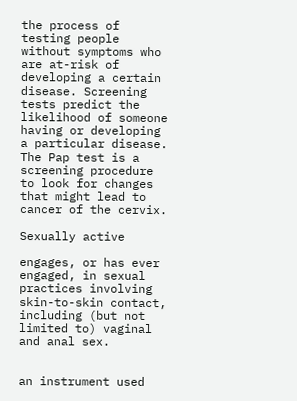the process of testing people without symptoms who are at-risk of developing a certain disease. Screening tests predict the likelihood of someone having or developing a particular disease. The Pap test is a screening procedure to look for changes that might lead to cancer of the cervix.

Sexually active

engages, or has ever engaged, in sexual practices involving skin-to-skin contact, including (but not limited to) vaginal and anal sex.


an instrument used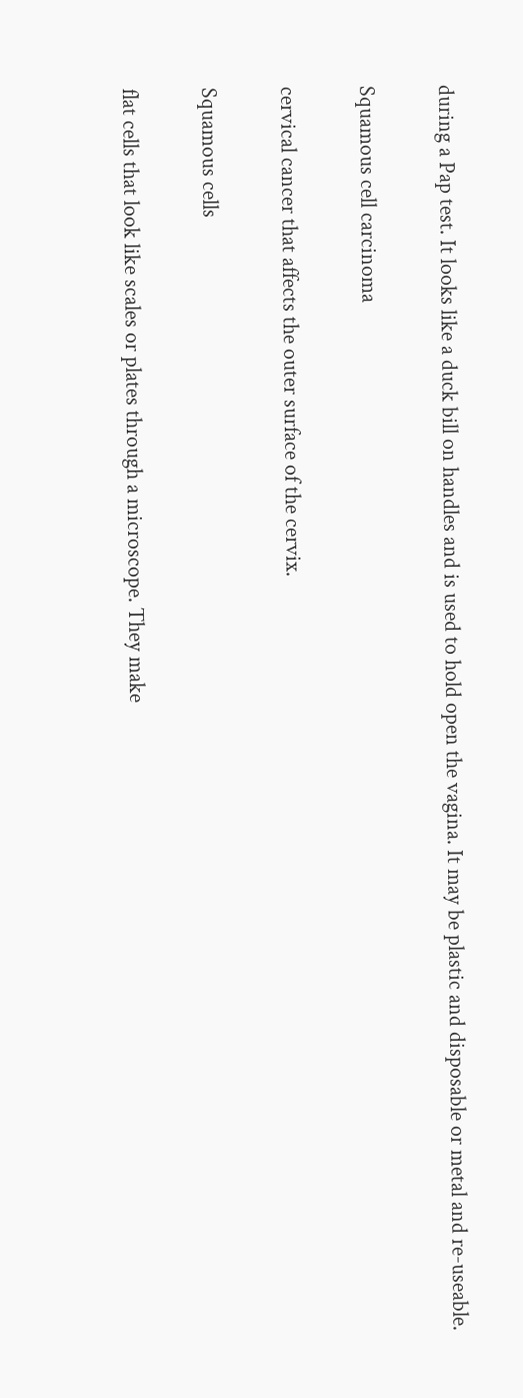during a Pap test. It looks like a duck bill on handles and is used to hold open the vagina. It may be plastic and disposable or metal and re-useable.

Squamous cell carcinoma

cervical cancer that affects the outer surface of the cervix.

Squamous cells

flat cells that look like scales or plates through a microscope. They make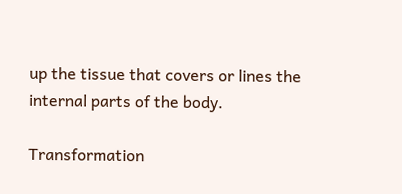up the tissue that covers or lines the internal parts of the body.

Transformation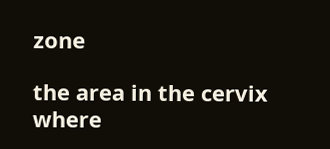zone

the area in the cervix where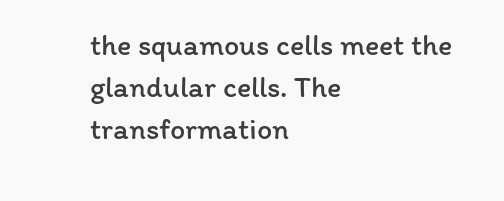the squamous cells meet the glandular cells. The transformation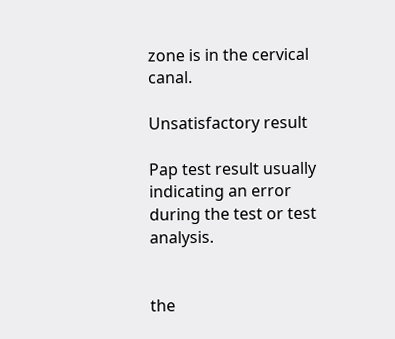zone is in the cervical canal.

Unsatisfactory result

Pap test result usually indicating an error during the test or test analysis.


the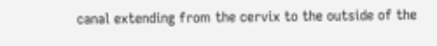canal extending from the cervix to the outside of the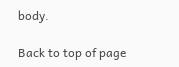body.

Back to top of page